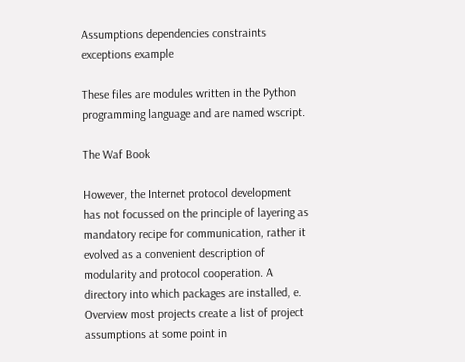Assumptions dependencies constraints exceptions example

These files are modules written in the Python programming language and are named wscript.

The Waf Book

However, the Internet protocol development has not focussed on the principle of layering as mandatory recipe for communication, rather it evolved as a convenient description of modularity and protocol cooperation. A directory into which packages are installed, e. Overview most projects create a list of project assumptions at some point in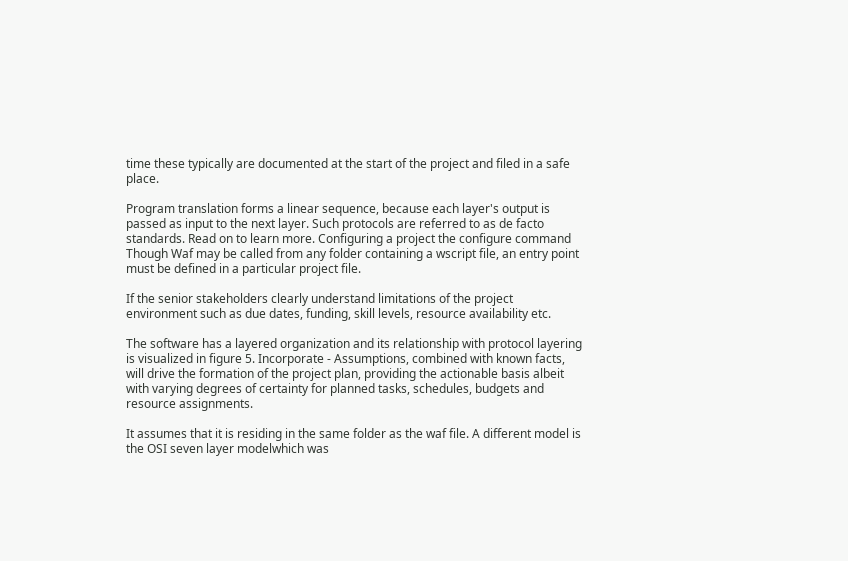time these typically are documented at the start of the project and filed in a safe place.

Program translation forms a linear sequence, because each layer's output is passed as input to the next layer. Such protocols are referred to as de facto standards. Read on to learn more. Configuring a project the configure command Though Waf may be called from any folder containing a wscript file, an entry point must be defined in a particular project file.

If the senior stakeholders clearly understand limitations of the project environment such as due dates, funding, skill levels, resource availability etc.

The software has a layered organization and its relationship with protocol layering is visualized in figure 5. Incorporate - Assumptions, combined with known facts, will drive the formation of the project plan, providing the actionable basis albeit with varying degrees of certainty for planned tasks, schedules, budgets and resource assignments.

It assumes that it is residing in the same folder as the waf file. A different model is the OSI seven layer modelwhich was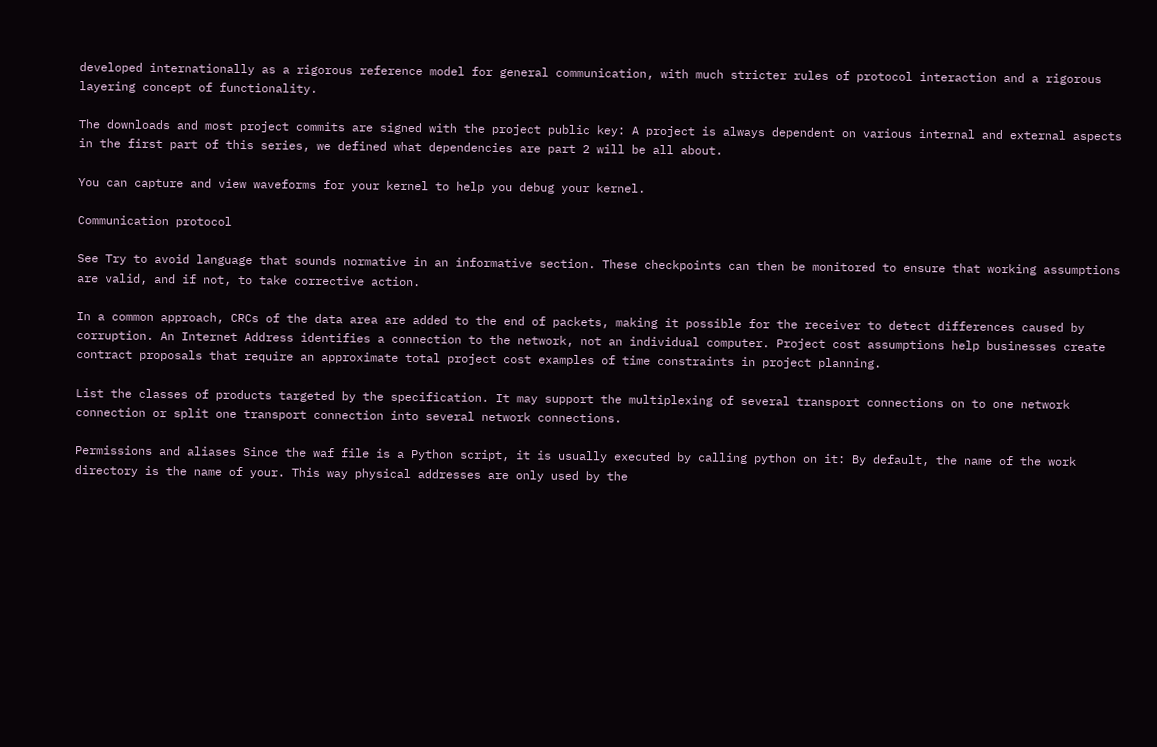developed internationally as a rigorous reference model for general communication, with much stricter rules of protocol interaction and a rigorous layering concept of functionality.

The downloads and most project commits are signed with the project public key: A project is always dependent on various internal and external aspects in the first part of this series, we defined what dependencies are part 2 will be all about.

You can capture and view waveforms for your kernel to help you debug your kernel.

Communication protocol

See Try to avoid language that sounds normative in an informative section. These checkpoints can then be monitored to ensure that working assumptions are valid, and if not, to take corrective action.

In a common approach, CRCs of the data area are added to the end of packets, making it possible for the receiver to detect differences caused by corruption. An Internet Address identifies a connection to the network, not an individual computer. Project cost assumptions help businesses create contract proposals that require an approximate total project cost examples of time constraints in project planning.

List the classes of products targeted by the specification. It may support the multiplexing of several transport connections on to one network connection or split one transport connection into several network connections.

Permissions and aliases Since the waf file is a Python script, it is usually executed by calling python on it: By default, the name of the work directory is the name of your. This way physical addresses are only used by the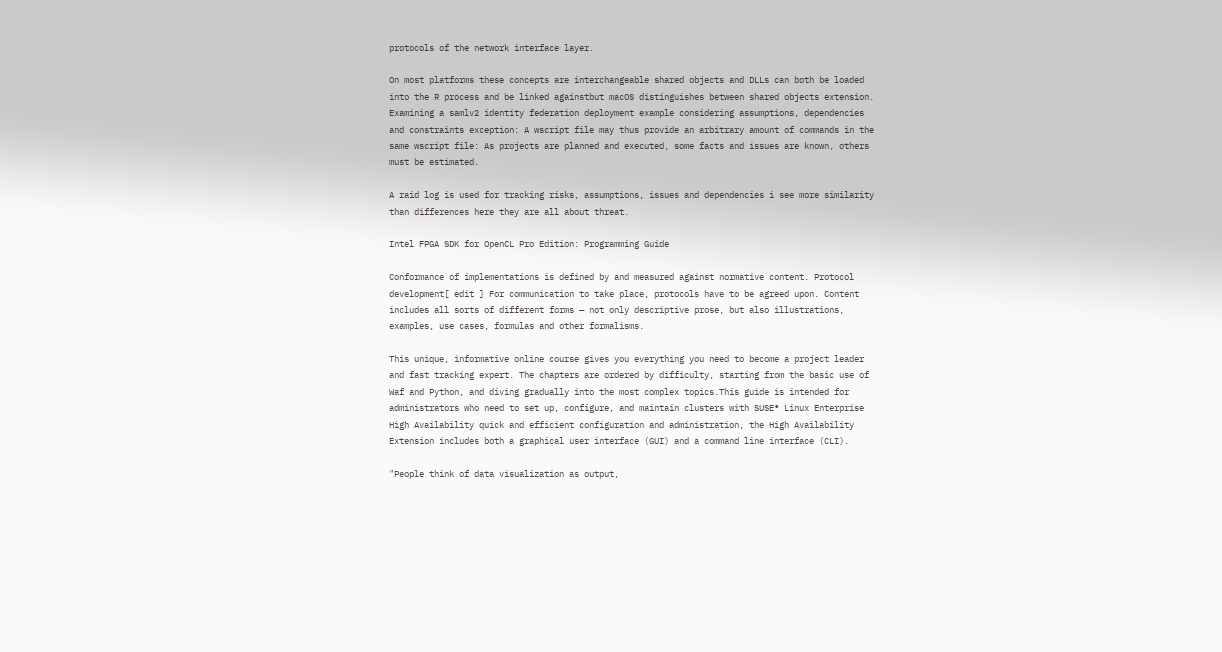protocols of the network interface layer.

On most platforms these concepts are interchangeable shared objects and DLLs can both be loaded into the R process and be linked againstbut macOS distinguishes between shared objects extension. Examining a samlv2 identity federation deployment example considering assumptions, dependencies and constraints exception: A wscript file may thus provide an arbitrary amount of commands in the same wscript file: As projects are planned and executed, some facts and issues are known, others must be estimated.

A raid log is used for tracking risks, assumptions, issues and dependencies i see more similarity than differences here they are all about threat.

Intel FPGA SDK for OpenCL Pro Edition: Programming Guide

Conformance of implementations is defined by and measured against normative content. Protocol development[ edit ] For communication to take place, protocols have to be agreed upon. Content includes all sorts of different forms — not only descriptive prose, but also illustrations, examples, use cases, formulas and other formalisms.

This unique, informative online course gives you everything you need to become a project leader and fast tracking expert. The chapters are ordered by difficulty, starting from the basic use of Waf and Python, and diving gradually into the most complex topics.This guide is intended for administrators who need to set up, configure, and maintain clusters with SUSE® Linux Enterprise High Availability quick and efficient configuration and administration, the High Availability Extension includes both a graphical user interface (GUI) and a command line interface (CLI).

"People think of data visualization as output,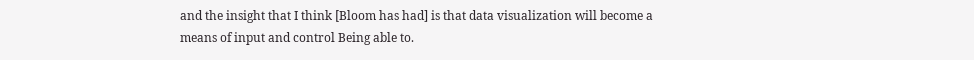and the insight that I think [Bloom has had] is that data visualization will become a means of input and control Being able to.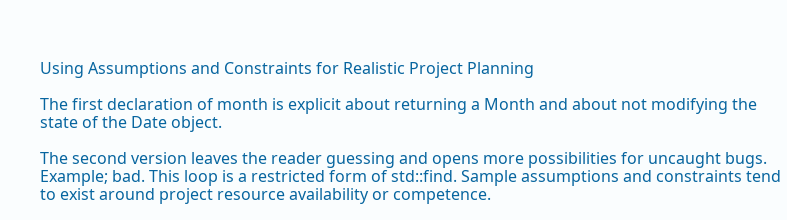Using Assumptions and Constraints for Realistic Project Planning

The first declaration of month is explicit about returning a Month and about not modifying the state of the Date object.

The second version leaves the reader guessing and opens more possibilities for uncaught bugs. Example; bad. This loop is a restricted form of std::find. Sample assumptions and constraints tend to exist around project resource availability or competence.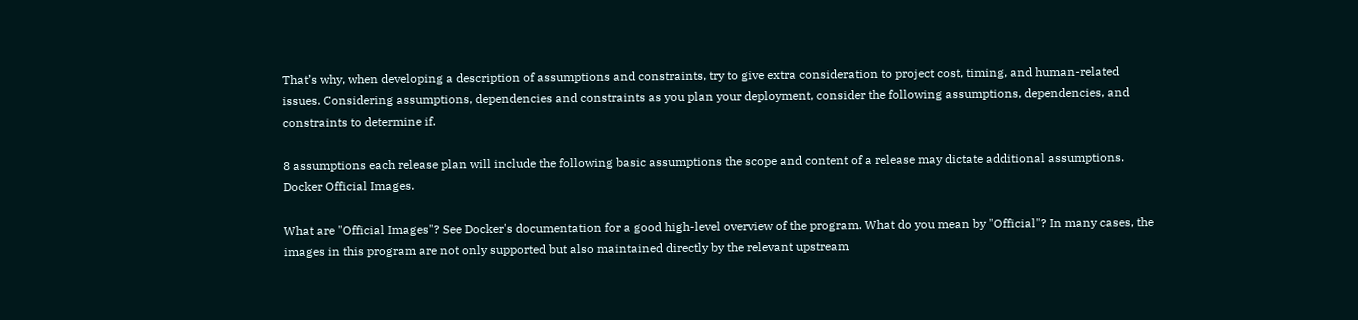That’s why, when developing a description of assumptions and constraints, try to give extra consideration to project cost, timing, and human-related issues. Considering assumptions, dependencies and constraints as you plan your deployment, consider the following assumptions, dependencies, and constraints to determine if.

8 assumptions each release plan will include the following basic assumptions the scope and content of a release may dictate additional assumptions. Docker Official Images.

What are "Official Images"? See Docker's documentation for a good high-level overview of the program. What do you mean by "Official"? In many cases, the images in this program are not only supported but also maintained directly by the relevant upstream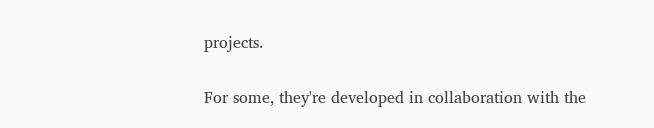projects.

For some, they're developed in collaboration with the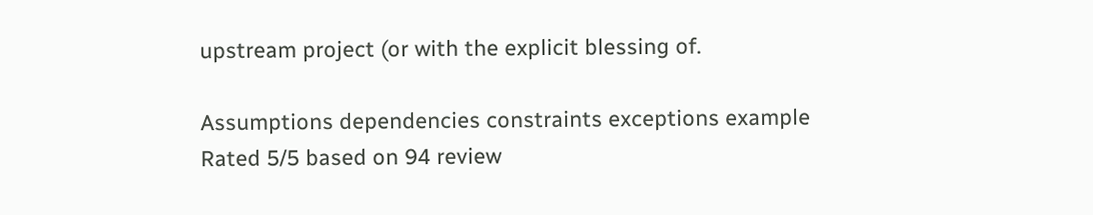upstream project (or with the explicit blessing of.

Assumptions dependencies constraints exceptions example
Rated 5/5 based on 94 review